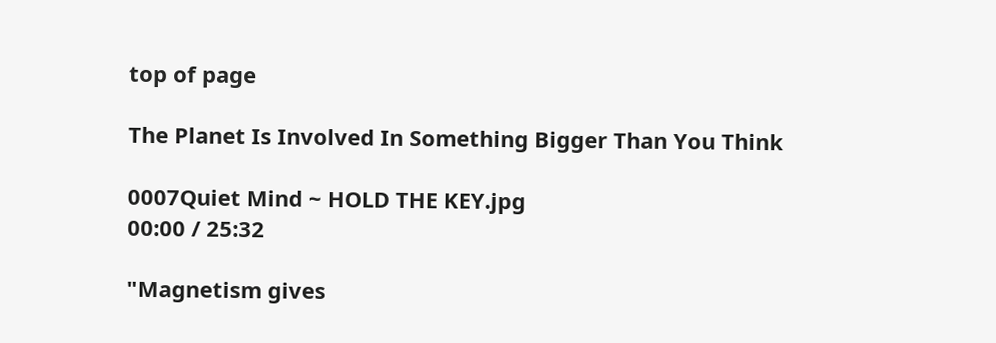top of page

The Planet Is Involved In Something Bigger Than You Think

0007Quiet Mind ~ HOLD THE KEY.jpg
00:00 / 25:32

"Magnetism gives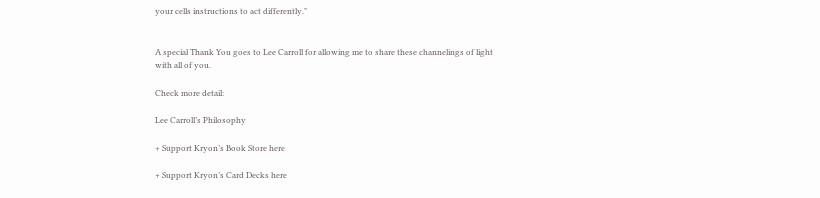your cells instructions to act differently."


A special Thank You goes to Lee Carroll for allowing me to share these channelings of light with all of you.

Check more detail:

Lee Carroll’s Philosophy

+ Support Kryon’s Book Store here

+ Support Kryon’s Card Decks here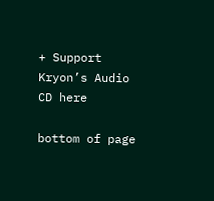+ Support Kryon’s Audio CD here

bottom of page